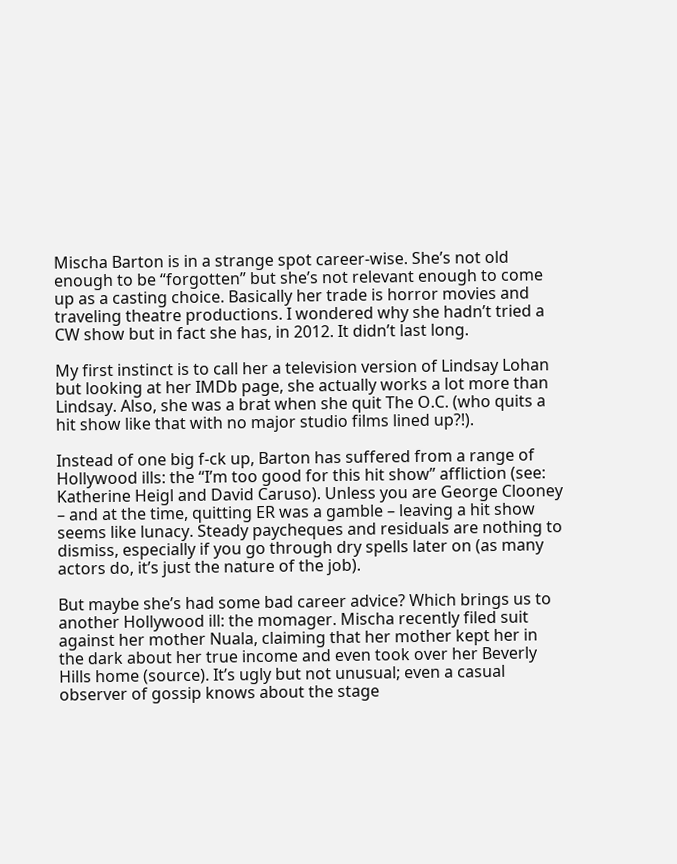Mischa Barton is in a strange spot career-wise. She’s not old enough to be “forgotten” but she’s not relevant enough to come up as a casting choice. Basically her trade is horror movies and traveling theatre productions. I wondered why she hadn’t tried a CW show but in fact she has, in 2012. It didn’t last long.

My first instinct is to call her a television version of Lindsay Lohan but looking at her IMDb page, she actually works a lot more than Lindsay. Also, she was a brat when she quit The O.C. (who quits a hit show like that with no major studio films lined up?!).

Instead of one big f-ck up, Barton has suffered from a range of Hollywood ills: the “I’m too good for this hit show” affliction (see: Katherine Heigl and David Caruso). Unless you are George Clooney – and at the time, quitting ER was a gamble – leaving a hit show seems like lunacy. Steady paycheques and residuals are nothing to dismiss, especially if you go through dry spells later on (as many actors do, it’s just the nature of the job).

But maybe she’s had some bad career advice? Which brings us to another Hollywood ill: the momager. Mischa recently filed suit against her mother Nuala, claiming that her mother kept her in the dark about her true income and even took over her Beverly Hills home (source). It’s ugly but not unusual; even a casual observer of gossip knows about the stage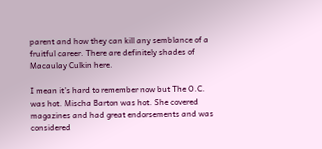parent and how they can kill any semblance of a fruitful career. There are definitely shades of Macaulay Culkin here.

I mean it’s hard to remember now but The O.C. was hot. Mischa Barton was hot. She covered magazines and had great endorsements and was considered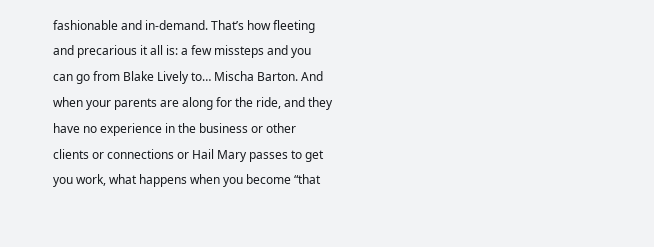fashionable and in-demand. That’s how fleeting and precarious it all is: a few missteps and you can go from Blake Lively to… Mischa Barton. And when your parents are along for the ride, and they have no experience in the business or other clients or connections or Hail Mary passes to get you work, what happens when you become “that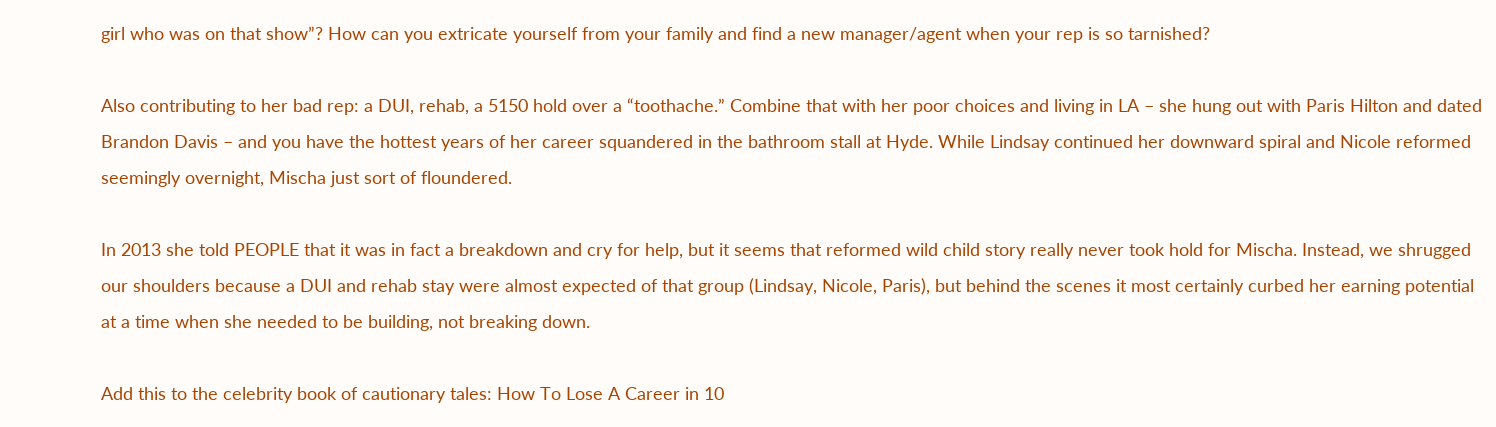girl who was on that show”? How can you extricate yourself from your family and find a new manager/agent when your rep is so tarnished?

Also contributing to her bad rep: a DUI, rehab, a 5150 hold over a “toothache.” Combine that with her poor choices and living in LA – she hung out with Paris Hilton and dated Brandon Davis – and you have the hottest years of her career squandered in the bathroom stall at Hyde. While Lindsay continued her downward spiral and Nicole reformed seemingly overnight, Mischa just sort of floundered.

In 2013 she told PEOPLE that it was in fact a breakdown and cry for help, but it seems that reformed wild child story really never took hold for Mischa. Instead, we shrugged our shoulders because a DUI and rehab stay were almost expected of that group (Lindsay, Nicole, Paris), but behind the scenes it most certainly curbed her earning potential at a time when she needed to be building, not breaking down.

Add this to the celebrity book of cautionary tales: How To Lose A Career in 10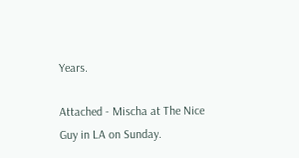Years.

Attached - Mischa at The Nice Guy in LA on Sunday.